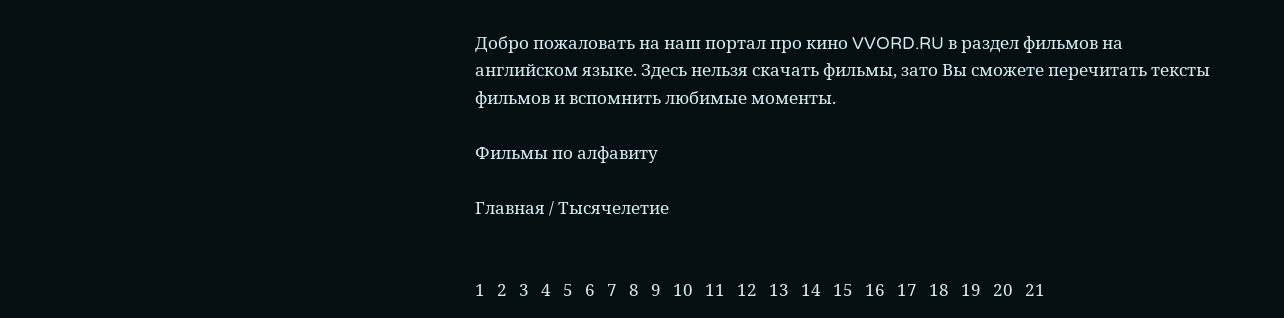Добро пожаловать на наш портал про кино VVORD.RU в раздел фильмов на английском языке. Здесь нельзя скачать фильмы, зато Вы сможете перечитать тексты фильмов и вспомнить любимые моменты.

Фильмы по алфавиту

Главная / Тысячелетие


1   2   3   4   5   6   7   8   9   10   11   12   13   14   15   16   17   18   19   20   21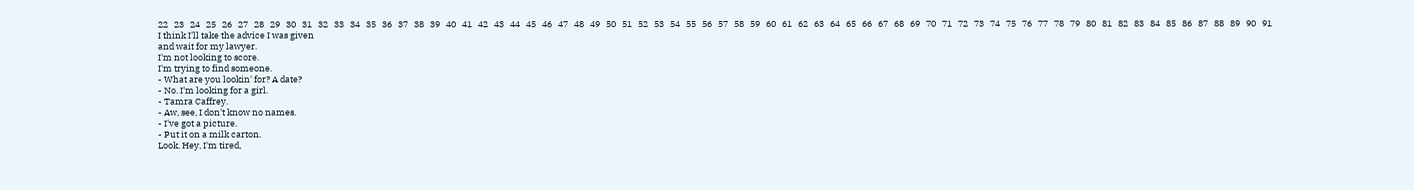22   23   24   25   26   27   28   29   30   31   32   33   34   35   36   37   38   39   40   41   42   43   44   45   46   47   48   49   50   51   52   53   54   55   56   57   58   59   60   61   62   63   64   65   66   67   68   69   70   71   72   73   74   75   76   77   78   79   80   81   82   83   84   85   86   87   88   89   90   91
I think I'll take the advice I was given
and wait for my lawyer.
I'm not looking to score.
I'm trying to find someone.
- What are you lookin' for? A date?
- No. I'm looking for a girl.
- Tamra Caffrey.
- Aw, see, I don't know no names.
- I've got a picture.
- Put it on a milk carton.
Look. Hey, I'm tired,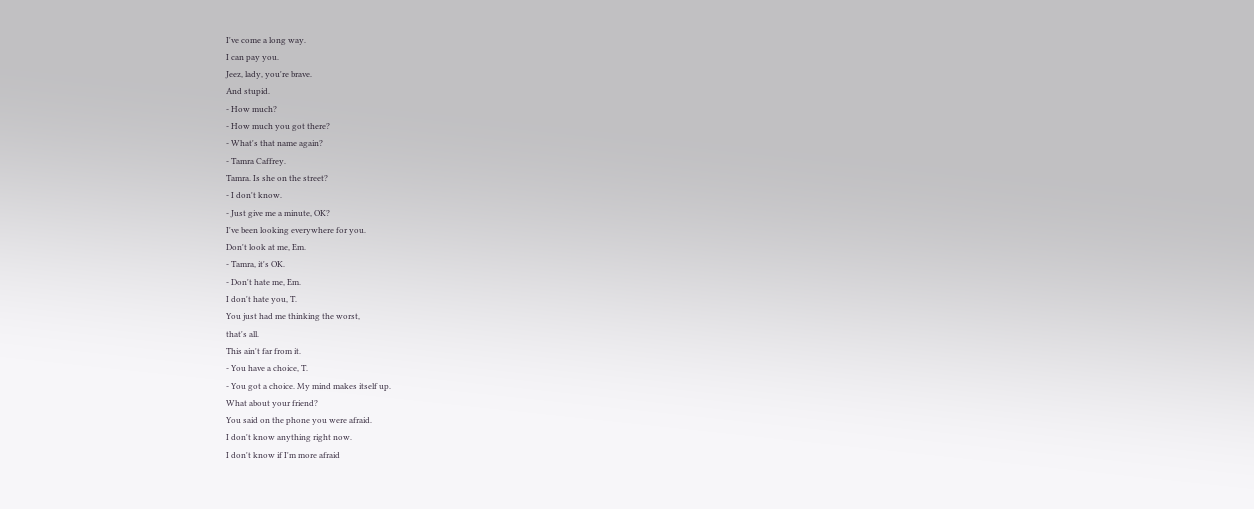I've come a long way.
I can pay you.
Jeez, lady, you're brave.
And stupid.
- How much?
- How much you got there?
- What's that name again?
- Tamra Caffrey.
Tamra. Is she on the street?
- I don't know.
- Just give me a minute, OK?
I've been looking everywhere for you.
Don't look at me, Em.
- Tamra, it's OK.
- Don't hate me, Em.
I don't hate you, T.
You just had me thinking the worst,
that's all.
This ain't far from it.
- You have a choice, T.
- You got a choice. My mind makes itself up.
What about your friend?
You said on the phone you were afraid.
I don't know anything right now.
I don't know if I'm more afraid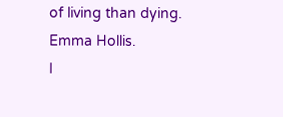of living than dying.
Emma Hollis.
I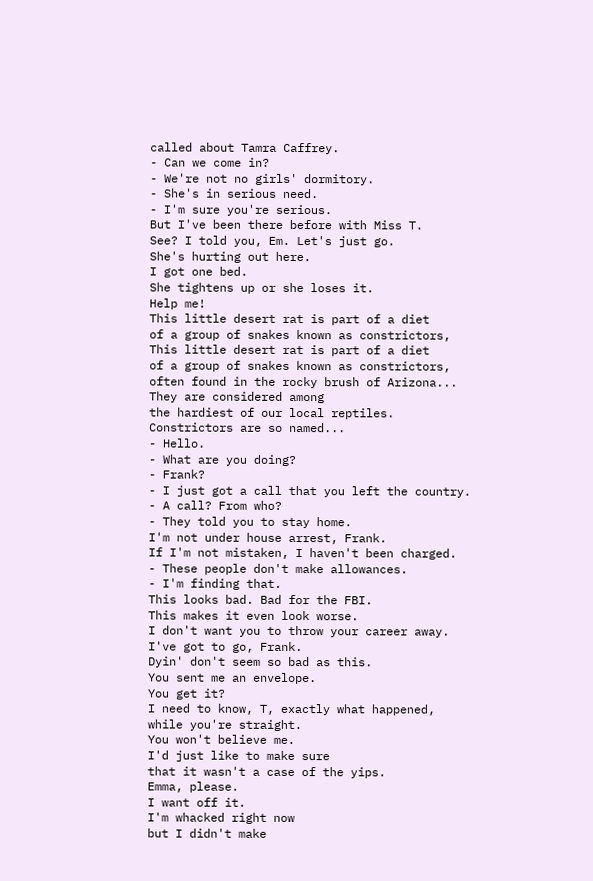called about Tamra Caffrey.
- Can we come in?
- We're not no girls' dormitory.
- She's in serious need.
- I'm sure you're serious.
But I've been there before with Miss T.
See? I told you, Em. Let's just go.
She's hurting out here.
I got one bed.
She tightens up or she loses it.
Help me!
This little desert rat is part of a diet
of a group of snakes known as constrictors,
This little desert rat is part of a diet
of a group of snakes known as constrictors,
often found in the rocky brush of Arizona...
They are considered among
the hardiest of our local reptiles.
Constrictors are so named...
- Hello.
- What are you doing?
- Frank?
- I just got a call that you left the country.
- A call? From who?
- They told you to stay home.
I'm not under house arrest, Frank.
If I'm not mistaken, I haven't been charged.
- These people don't make allowances.
- I'm finding that.
This looks bad. Bad for the FBI.
This makes it even look worse.
I don't want you to throw your career away.
I've got to go, Frank.
Dyin' don't seem so bad as this.
You sent me an envelope.
You get it?
I need to know, T, exactly what happened,
while you're straight.
You won't believe me.
I'd just like to make sure
that it wasn't a case of the yips.
Emma, please.
I want off it.
I'm whacked right now
but I didn't make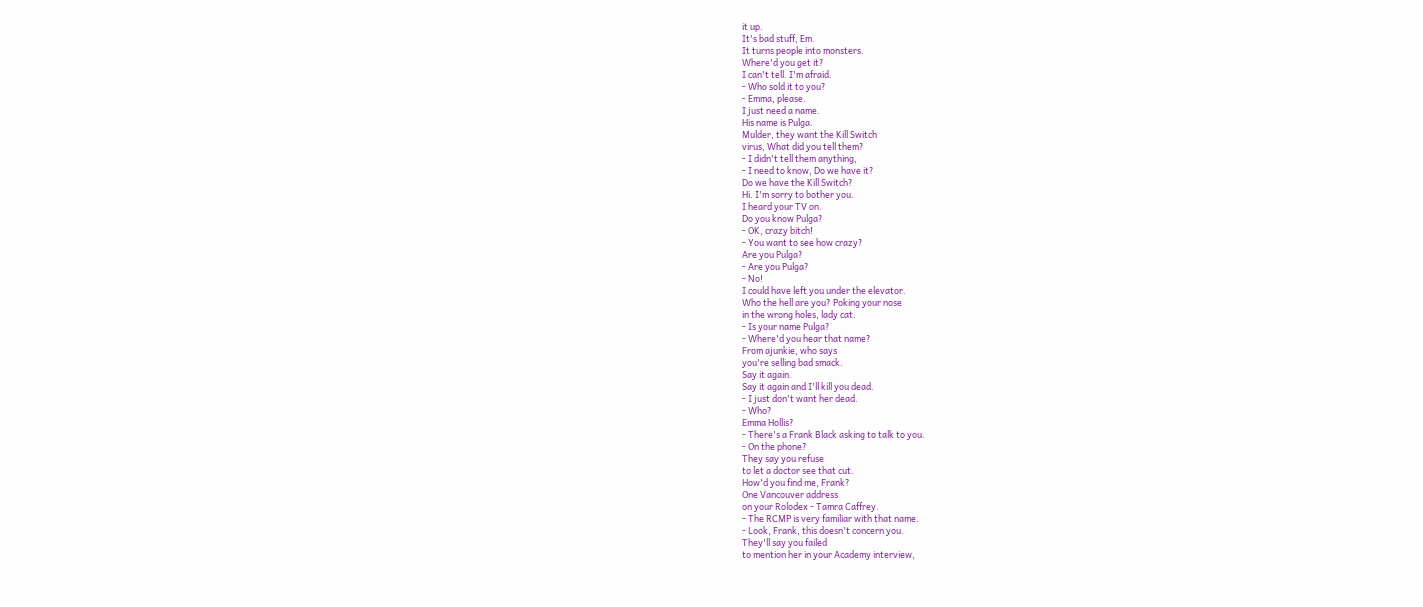it up.
It's bad stuff, Em.
It turns people into monsters.
Where'd you get it?
I can't tell. I'm afraid.
- Who sold it to you?
- Emma, please.
I just need a name.
His name is Pulga.
Mulder, they want the Kill Switch
virus, What did you tell them?
- I didn't tell them anything,
- I need to know, Do we have it?
Do we have the Kill Switch?
Hi. I'm sorry to bother you.
I heard your TV on.
Do you know Pulga?
- OK, crazy bitch!
- You want to see how crazy?
Are you Pulga?
- Are you Pulga?
- No!
I could have left you under the elevator.
Who the hell are you? Poking your nose
in the wrong holes, lady cat.
- Is your name Pulga?
- Where'd you hear that name?
From ajunkie, who says
you're selling bad smack.
Say it again.
Say it again and I'll kill you dead.
- I just don't want her dead.
- Who?
Emma Hollis?
- There's a Frank Black asking to talk to you.
- On the phone?
They say you refuse
to let a doctor see that cut.
How'd you find me, Frank?
One Vancouver address
on your Rolodex - Tamra Caffrey.
- The RCMP is very familiar with that name.
- Look, Frank, this doesn't concern you.
They'll say you failed
to mention her in your Academy interview,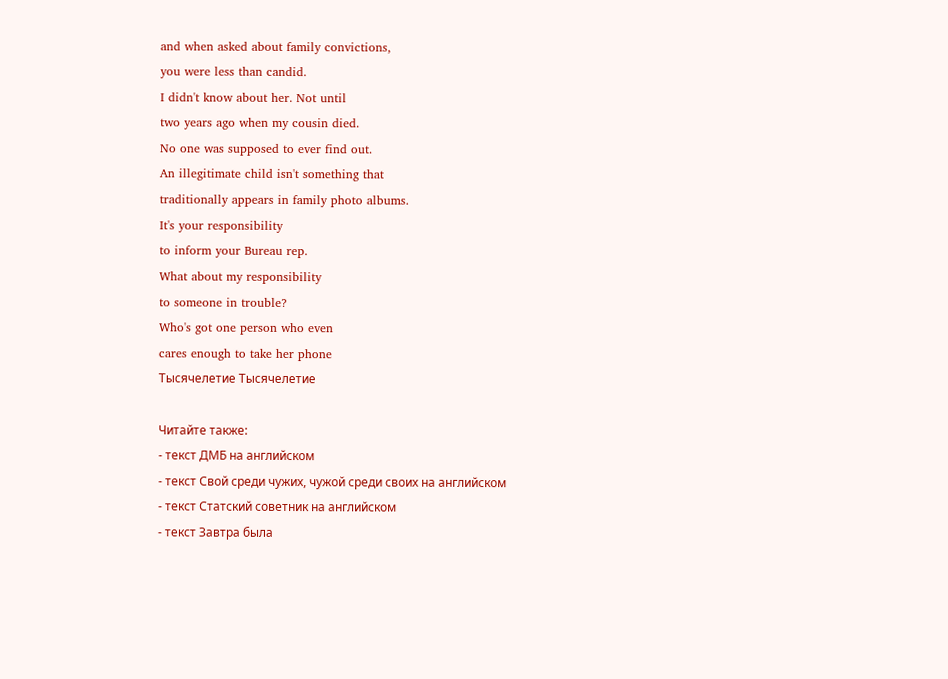and when asked about family convictions,
you were less than candid.
I didn't know about her. Not until
two years ago when my cousin died.
No one was supposed to ever find out.
An illegitimate child isn't something that
traditionally appears in family photo albums.
It's your responsibility
to inform your Bureau rep.
What about my responsibility
to someone in trouble?
Who's got one person who even
cares enough to take her phone
Тысячелетие Тысячелетие

Читайте также:
- текст ДМБ на английском
- текст Свой среди чужих, чужой среди своих на английском
- текст Статский советник на английском
- текст Завтра была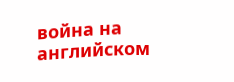война на английском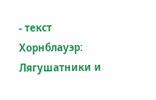- текст Хорнблауэр: Лягушатники и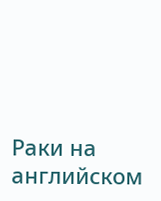Раки на английском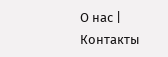О нас | Контакты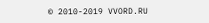© 2010-2019 VVORD.RU